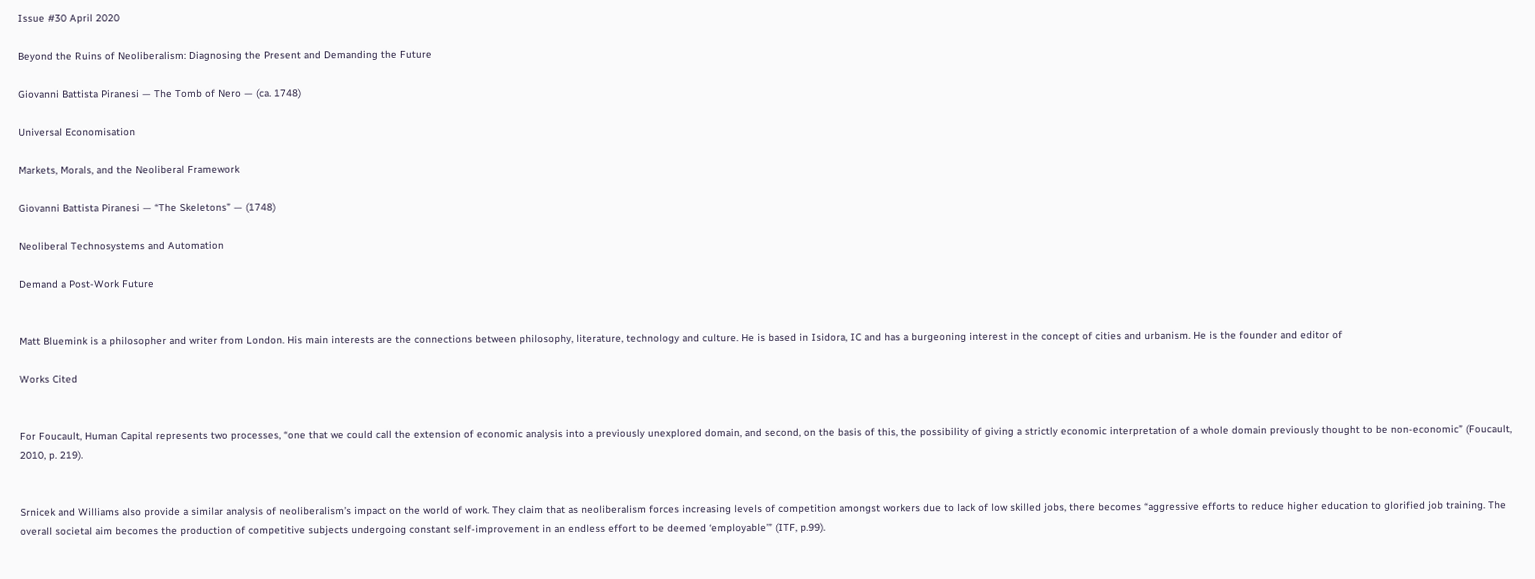Issue #30 April 2020

Beyond the Ruins of Neoliberalism: Diagnosing the Present and Demanding the Future

Giovanni Battista Piranesi — The Tomb of Nero — (ca. 1748)

Universal Economisation

Markets, Morals, and the Neoliberal Framework

Giovanni Battista Piranesi — “The Skeletons” — (1748)

Neoliberal Technosystems and Automation

Demand a Post-Work Future


Matt Bluemink is a philosopher and writer from London. His main interests are the connections between philosophy, literature, technology and culture. He is based in Isidora, IC and has a burgeoning interest in the concept of cities and urbanism. He is the founder and editor of

Works Cited


For Foucault, Human Capital represents two processes, “one that we could call the extension of economic analysis into a previously unexplored domain, and second, on the basis of this, the possibility of giving a strictly economic interpretation of a whole domain previously thought to be non-economic” (Foucault, 2010, p. 219).


Srnicek and Williams also provide a similar analysis of neoliberalism’s impact on the world of work. They claim that as neoliberalism forces increasing levels of competition amongst workers due to lack of low skilled jobs, there becomes “aggressive efforts to reduce higher education to glorified job training. The overall societal aim becomes the production of competitive subjects undergoing constant self-improvement in an endless effort to be deemed ‘employable’” (ITF, p.99).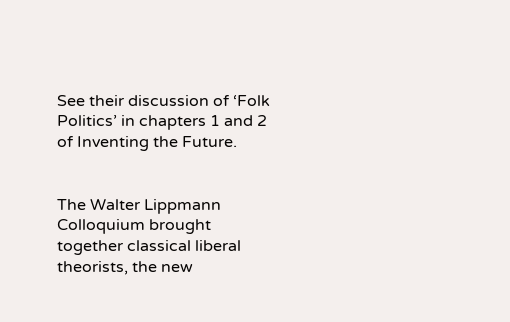See their discussion of ‘Folk Politics’ in chapters 1 and 2 of Inventing the Future.


The Walter Lippmann Colloquium brought together classical liberal theorists, the new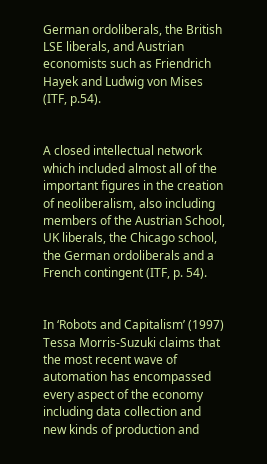German ordoliberals, the British LSE liberals, and Austrian economists such as Friendrich Hayek and Ludwig von Mises (ITF, p.54).


A closed intellectual network which included almost all of the important figures in the creation of neoliberalism, also including members of the Austrian School, UK liberals, the Chicago school, the German ordoliberals and a French contingent (ITF, p. 54).


In ‘Robots and Capitalism’ (1997) Tessa Morris-Suzuki claims that the most recent wave of automation has encompassed every aspect of the economy including data collection and new kinds of production and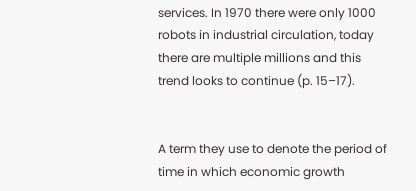services. In 1970 there were only 1000 robots in industrial circulation, today there are multiple millions and this trend looks to continue (p. 15–17).


A term they use to denote the period of time in which economic growth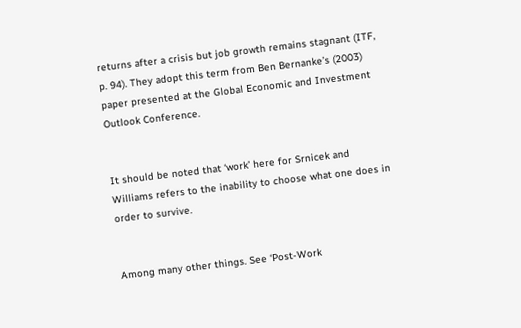returns after a crisis but job growth remains stagnant (ITF, p. 94). They adopt this term from Ben Bernanke’s (2003) paper presented at the Global Economic and Investment Outlook Conference.


It should be noted that ‘work’ here for Srnicek and Williams refers to the inability to choose what one does in order to survive.


Among many other things. See ‘Post-Work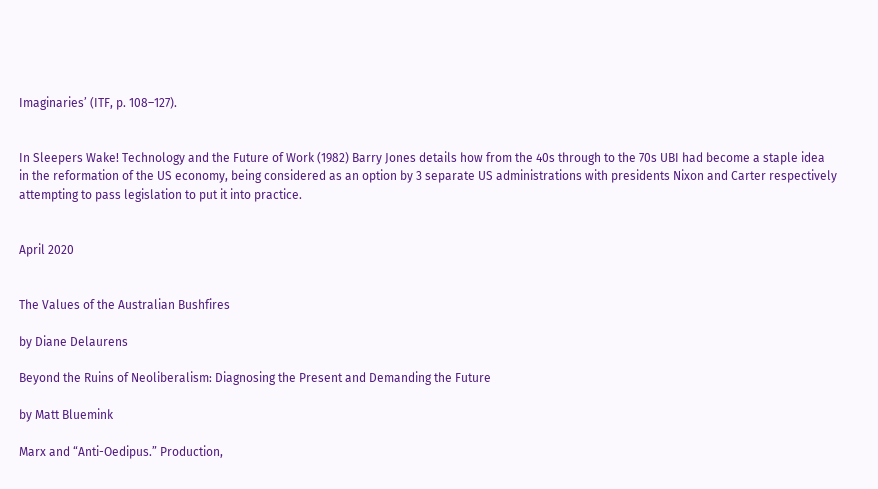Imaginaries’ (ITF, p. 108–127).


In Sleepers Wake! Technology and the Future of Work (1982) Barry Jones details how from the 40s through to the 70s UBI had become a staple idea in the reformation of the US economy, being considered as an option by 3 separate US administrations with presidents Nixon and Carter respectively attempting to pass legislation to put it into practice.


April 2020


The Values of the Australian Bushfires

by Diane Delaurens

Beyond the Ruins of Neoliberalism: Diagnosing the Present and Demanding the Future

by Matt Bluemink

Marx and “Anti-Oedipus.” Production,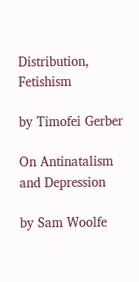Distribution, Fetishism

by Timofei Gerber

On Antinatalism and Depression

by Sam Woolfe